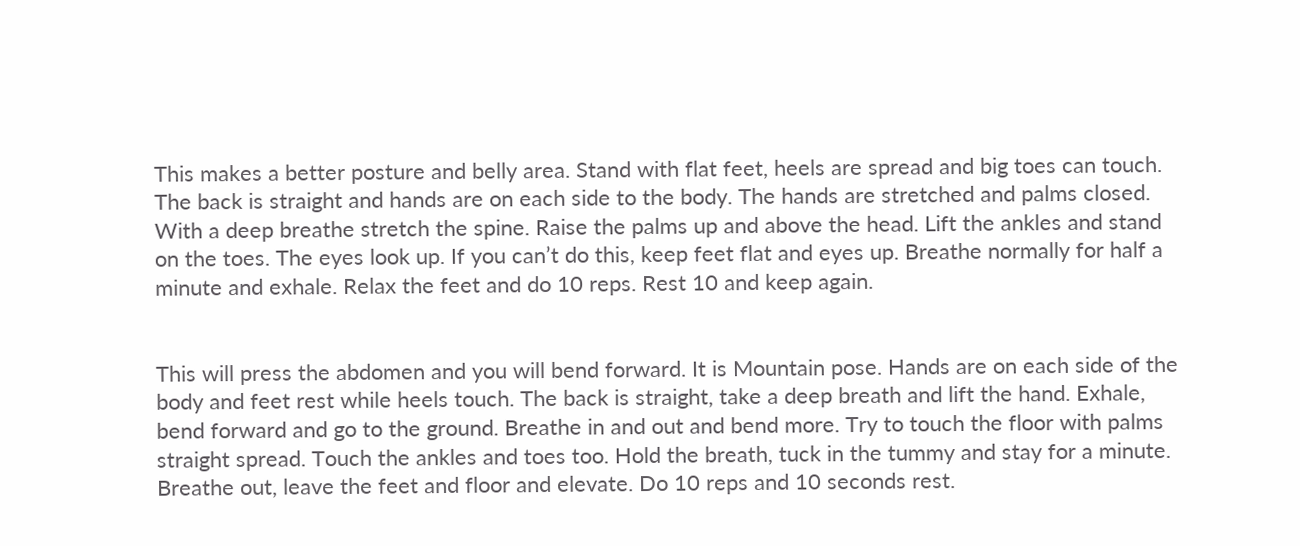This makes a better posture and belly area. Stand with flat feet, heels are spread and big toes can touch. The back is straight and hands are on each side to the body. The hands are stretched and palms closed. With a deep breathe stretch the spine. Raise the palms up and above the head. Lift the ankles and stand on the toes. The eyes look up. If you can’t do this, keep feet flat and eyes up. Breathe normally for half a minute and exhale. Relax the feet and do 10 reps. Rest 10 and keep again.


This will press the abdomen and you will bend forward. It is Mountain pose. Hands are on each side of the body and feet rest while heels touch. The back is straight, take a deep breath and lift the hand. Exhale, bend forward and go to the ground. Breathe in and out and bend more. Try to touch the floor with palms straight spread. Touch the ankles and toes too. Hold the breath, tuck in the tummy and stay for a minute. Breathe out, leave the feet and floor and elevate. Do 10 reps and 10 seconds rest.